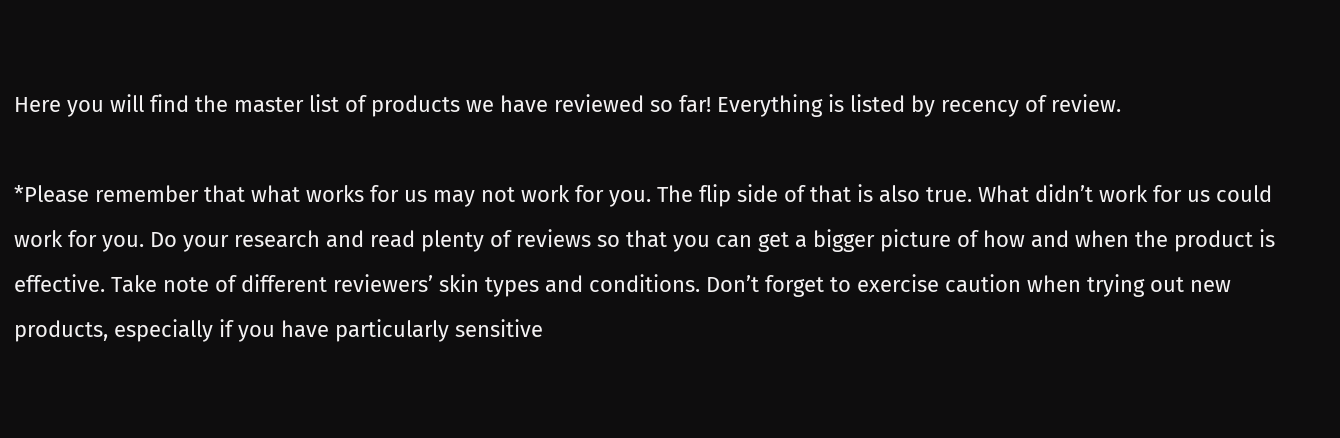Here you will find the master list of products we have reviewed so far! Everything is listed by recency of review.

*Please remember that what works for us may not work for you. The flip side of that is also true. What didn’t work for us could work for you. Do your research and read plenty of reviews so that you can get a bigger picture of how and when the product is effective. Take note of different reviewers’ skin types and conditions. Don’t forget to exercise caution when trying out new products, especially if you have particularly sensitive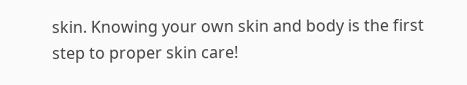skin. Knowing your own skin and body is the first step to proper skin care!